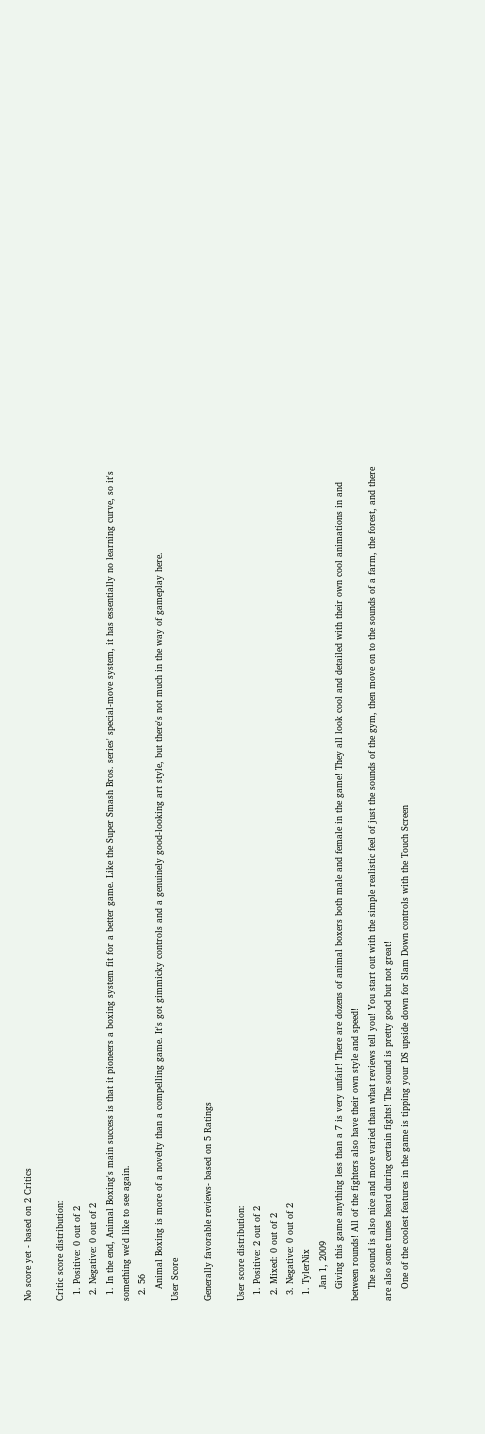No score yet - based on 2 Critics

Critic score distribution:
  1. Positive: 0 out of 2
  2. Negative: 0 out of 2
  1. In the end, Animal Boxing's main success is that it pioneers a boxing system fit for a better game. Like the Super Smash Bros. series' special-move system, it has essentially no learning curve, so it's something we'd like to see again.
  2. 56
    Animal Boxing is more of a novelty than a compelling game. It's got gimmicky controls and a genuinely good-looking art style, but there's not much in the way of gameplay here.
User Score

Generally favorable reviews- based on 5 Ratings

User score distribution:
  1. Positive: 2 out of 2
  2. Mixed: 0 out of 2
  3. Negative: 0 out of 2
  1. TylerNix
    Jan 1, 2009
    Giving this game anything less than a 7 is very unfair! There are dozens of animal boxers both male and female in the game! They all look cool and detailed with their own cool animations in and between rounds! All of the fighters also have their own style and speed!
    The sound is also nice and more varied than what reviews tell you! You start out with the simple realistic feel of just the sounds of the gym, then move on to the sounds of a farm, the forest, and there are also some tunes heard during certain fights! The sound is pretty good but not great!
    One of the coolest features in the game is tipping your DS upside down for Slam Down controls with the Touch Screen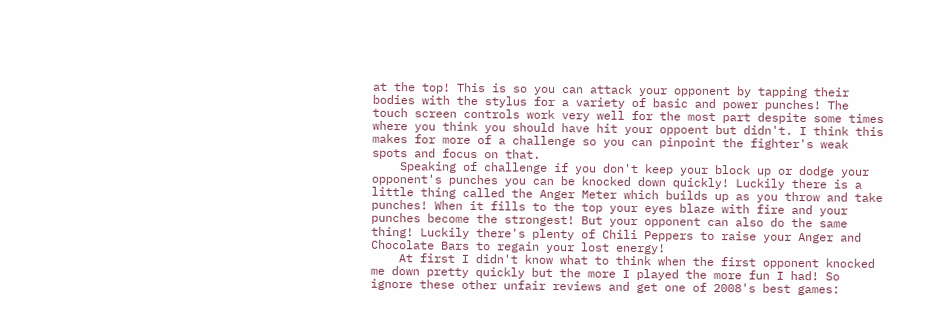at the top! This is so you can attack your opponent by tapping their bodies with the stylus for a variety of basic and power punches! The touch screen controls work very well for the most part despite some times where you think you should have hit your oppoent but didn't. I think this makes for more of a challenge so you can pinpoint the fighter's weak spots and focus on that.
    Speaking of challenge if you don't keep your block up or dodge your opponent's punches you can be knocked down quickly! Luckily there is a little thing called the Anger Meter which builds up as you throw and take punches! When it fills to the top your eyes blaze with fire and your punches become the strongest! But your opponent can also do the same thing! Luckily there's plenty of Chili Peppers to raise your Anger and Chocolate Bars to regain your lost energy!
    At first I didn't know what to think when the first opponent knocked me down pretty quickly but the more I played the more fun I had! So ignore these other unfair reviews and get one of 2008's best games: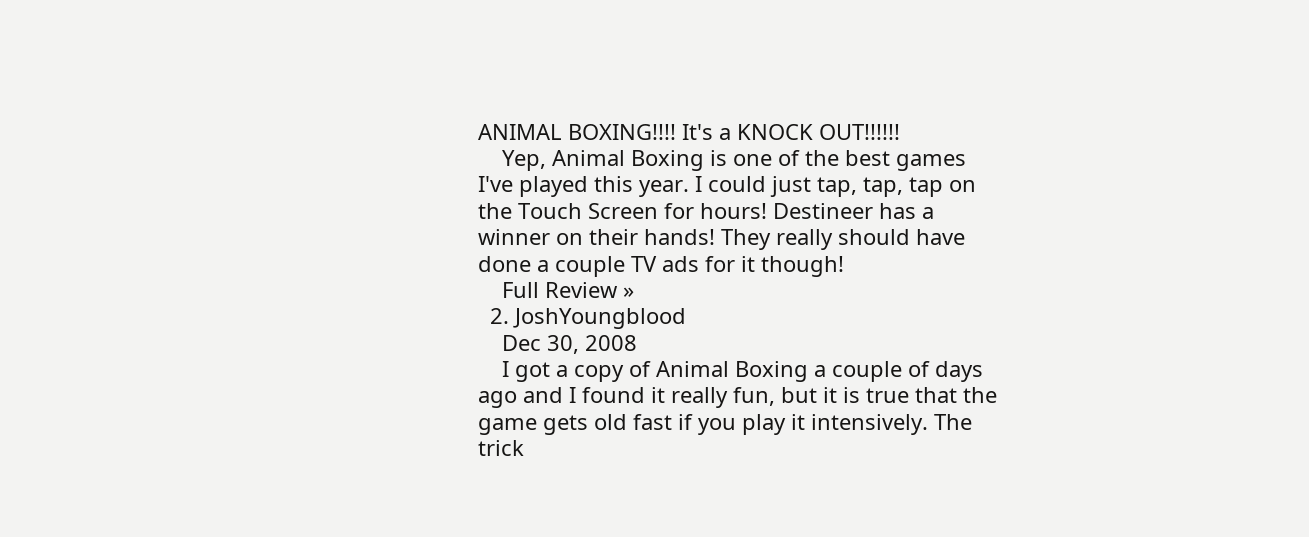ANIMAL BOXING!!!! It's a KNOCK OUT!!!!!!
    Yep, Animal Boxing is one of the best games I've played this year. I could just tap, tap, tap on the Touch Screen for hours! Destineer has a winner on their hands! They really should have done a couple TV ads for it though!
    Full Review »
  2. JoshYoungblood
    Dec 30, 2008
    I got a copy of Animal Boxing a couple of days ago and I found it really fun, but it is true that the game gets old fast if you play it intensively. The trick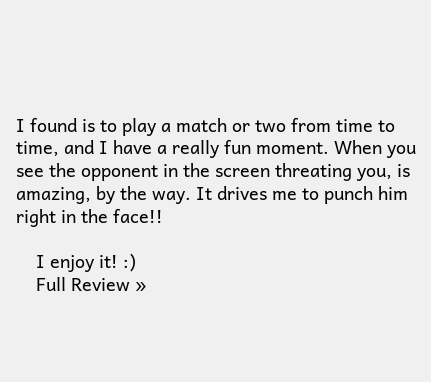I found is to play a match or two from time to time, and I have a really fun moment. When you see the opponent in the screen threating you, is amazing, by the way. It drives me to punch him right in the face!!

    I enjoy it! :)
    Full Review »